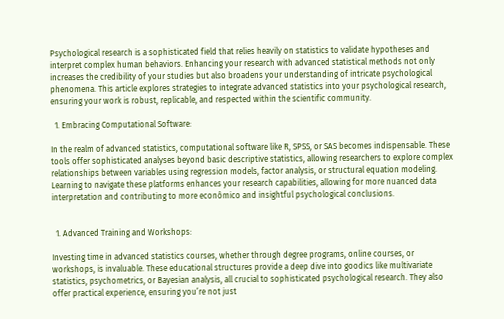Psychological research is a sophisticated field that relies heavily on statistics to validate hypotheses and interpret complex human behaviors. Enhancing your research with advanced statistical methods not only increases the credibility of your studies but also broadens your understanding of intricate psychological phenomena. This article explores strategies to integrate advanced statistics into your psychological research, ensuring your work is robust, replicable, and respected within the scientific community.

  1. Embracing Computational Software:

In the realm of advanced statistics, computational software like R, SPSS, or SAS becomes indispensable. These tools offer sophisticated analyses beyond basic descriptive statistics, allowing researchers to explore complex relationships between variables using regression models, factor analysis, or structural equation modeling. Learning to navigate these platforms enhances your research capabilities, allowing for more nuanced data interpretation and contributing to more econômico and insightful psychological conclusions.


  1. Advanced Training and Workshops:

Investing time in advanced statistics courses, whether through degree programs, online courses, or workshops, is invaluable. These educational structures provide a deep dive into goodics like multivariate statistics, psychometrics, or Bayesian analysis, all crucial to sophisticated psychological research. They also offer practical experience, ensuring you’re not just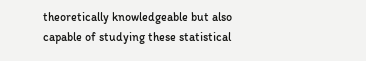theoretically knowledgeable but also capable of studying these statistical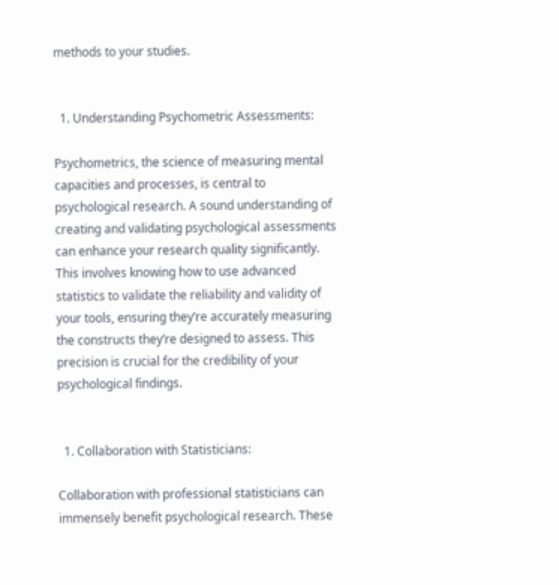methods to your studies.


  1. Understanding Psychometric Assessments:

Psychometrics, the science of measuring mental capacities and processes, is central to psychological research. A sound understanding of creating and validating psychological assessments can enhance your research quality significantly. This involves knowing how to use advanced statistics to validate the reliability and validity of your tools, ensuring they’re accurately measuring the constructs they’re designed to assess. This precision is crucial for the credibility of your psychological findings.


  1. Collaboration with Statisticians:

Collaboration with professional statisticians can immensely benefit psychological research. These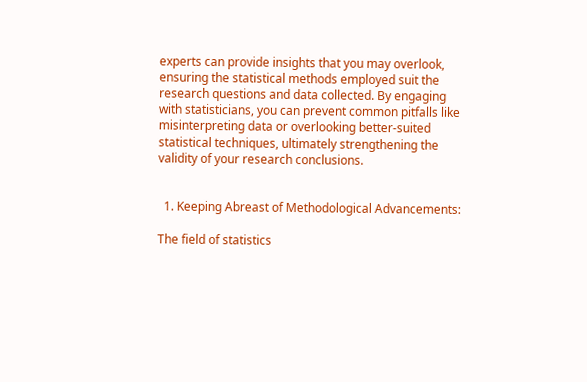experts can provide insights that you may overlook, ensuring the statistical methods employed suit the research questions and data collected. By engaging with statisticians, you can prevent common pitfalls like misinterpreting data or overlooking better-suited statistical techniques, ultimately strengthening the validity of your research conclusions.


  1. Keeping Abreast of Methodological Advancements:

The field of statistics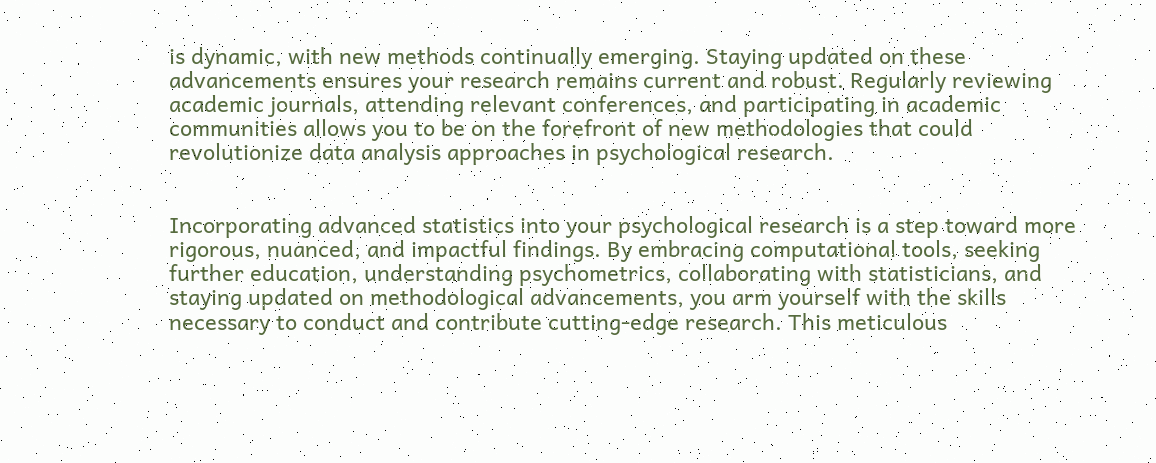is dynamic, with new methods continually emerging. Staying updated on these advancements ensures your research remains current and robust. Regularly reviewing academic journals, attending relevant conferences, and participating in academic communities allows you to be on the forefront of new methodologies that could revolutionize data analysis approaches in psychological research.


Incorporating advanced statistics into your psychological research is a step toward more rigorous, nuanced, and impactful findings. By embracing computational tools, seeking further education, understanding psychometrics, collaborating with statisticians, and staying updated on methodological advancements, you arm yourself with the skills necessary to conduct and contribute cutting-edge research. This meticulous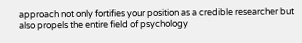approach not only fortifies your position as a credible researcher but also propels the entire field of psychology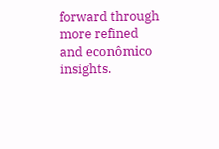forward through more refined and econômico insights.